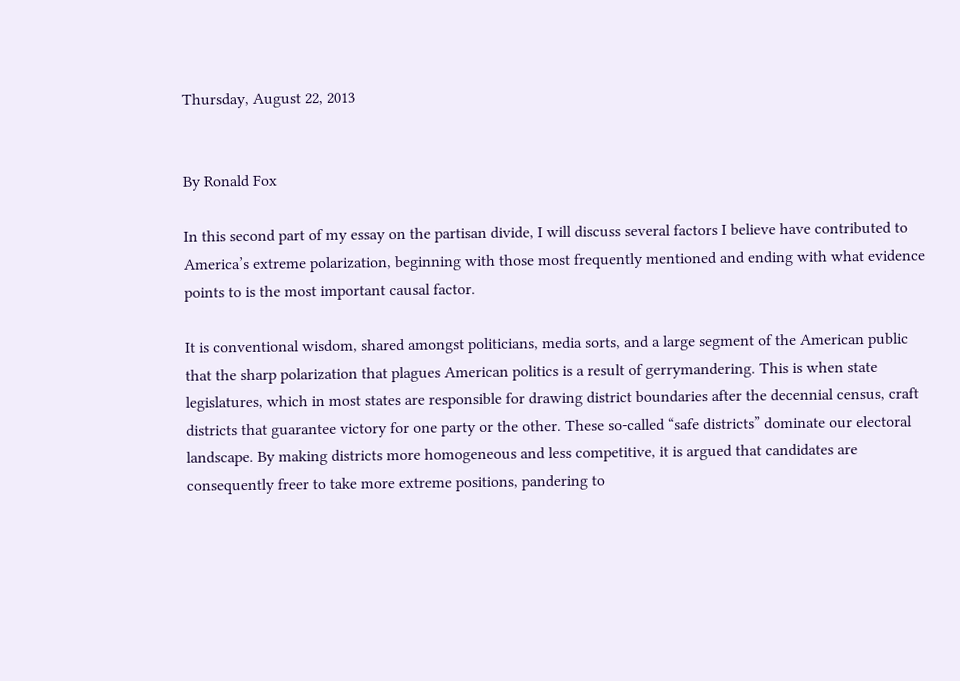Thursday, August 22, 2013


By Ronald Fox

In this second part of my essay on the partisan divide, I will discuss several factors I believe have contributed to America’s extreme polarization, beginning with those most frequently mentioned and ending with what evidence points to is the most important causal factor.

It is conventional wisdom, shared amongst politicians, media sorts, and a large segment of the American public that the sharp polarization that plagues American politics is a result of gerrymandering. This is when state legislatures, which in most states are responsible for drawing district boundaries after the decennial census, craft districts that guarantee victory for one party or the other. These so-called “safe districts” dominate our electoral landscape. By making districts more homogeneous and less competitive, it is argued that candidates are consequently freer to take more extreme positions, pandering to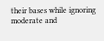their bases while ignoring moderate and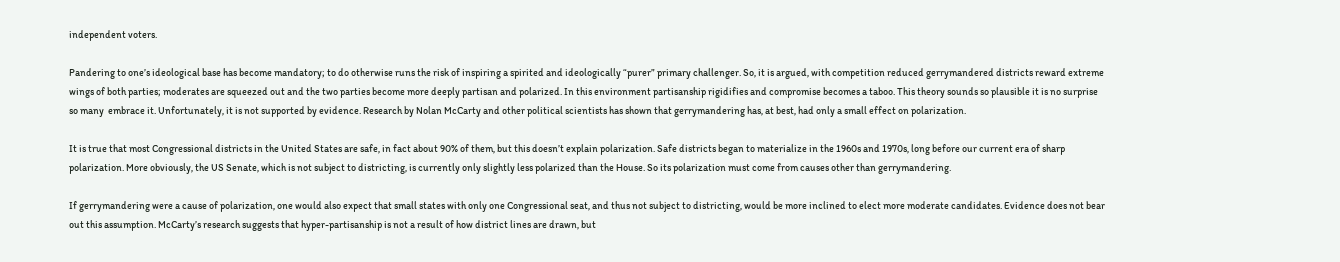independent voters.

Pandering to one’s ideological base has become mandatory; to do otherwise runs the risk of inspiring a spirited and ideologically “purer” primary challenger. So, it is argued, with competition reduced gerrymandered districts reward extreme wings of both parties; moderates are squeezed out and the two parties become more deeply partisan and polarized. In this environment partisanship rigidifies and compromise becomes a taboo. This theory sounds so plausible it is no surprise so many  embrace it. Unfortunately, it is not supported by evidence. Research by Nolan McCarty and other political scientists has shown that gerrymandering has, at best, had only a small effect on polarization.

It is true that most Congressional districts in the United States are safe, in fact about 90% of them, but this doesn’t explain polarization. Safe districts began to materialize in the 1960s and 1970s, long before our current era of sharp polarization. More obviously, the US Senate, which is not subject to districting, is currently only slightly less polarized than the House. So its polarization must come from causes other than gerrymandering.

If gerrymandering were a cause of polarization, one would also expect that small states with only one Congressional seat, and thus not subject to districting, would be more inclined to elect more moderate candidates. Evidence does not bear out this assumption. McCarty’s research suggests that hyper-partisanship is not a result of how district lines are drawn, but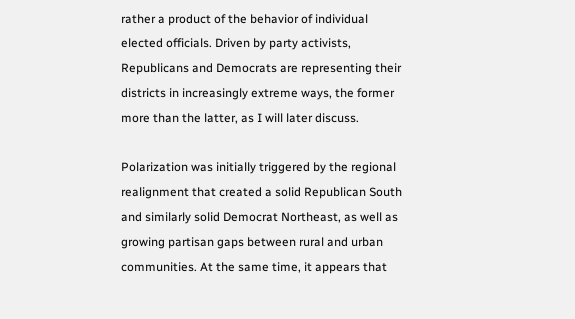rather a product of the behavior of individual elected officials. Driven by party activists, Republicans and Democrats are representing their districts in increasingly extreme ways, the former more than the latter, as I will later discuss.

Polarization was initially triggered by the regional realignment that created a solid Republican South and similarly solid Democrat Northeast, as well as growing partisan gaps between rural and urban communities. At the same time, it appears that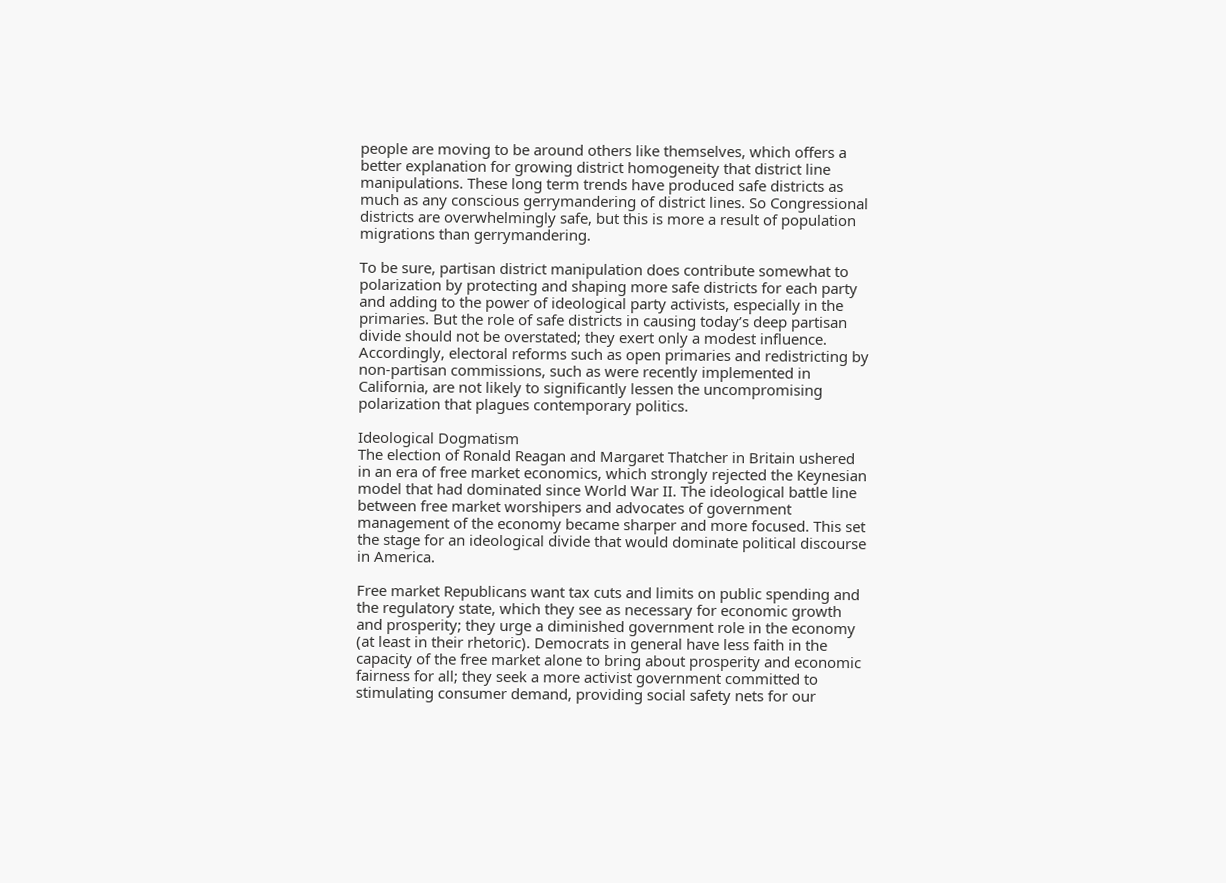people are moving to be around others like themselves, which offers a better explanation for growing district homogeneity that district line manipulations. These long term trends have produced safe districts as much as any conscious gerrymandering of district lines. So Congressional districts are overwhelmingly safe, but this is more a result of population migrations than gerrymandering.

To be sure, partisan district manipulation does contribute somewhat to polarization by protecting and shaping more safe districts for each party and adding to the power of ideological party activists, especially in the primaries. But the role of safe districts in causing today’s deep partisan divide should not be overstated; they exert only a modest influence. Accordingly, electoral reforms such as open primaries and redistricting by non-partisan commissions, such as were recently implemented in California, are not likely to significantly lessen the uncompromising polarization that plagues contemporary politics.

Ideological Dogmatism
The election of Ronald Reagan and Margaret Thatcher in Britain ushered in an era of free market economics, which strongly rejected the Keynesian model that had dominated since World War II. The ideological battle line between free market worshipers and advocates of government management of the economy became sharper and more focused. This set the stage for an ideological divide that would dominate political discourse in America.

Free market Republicans want tax cuts and limits on public spending and the regulatory state, which they see as necessary for economic growth and prosperity; they urge a diminished government role in the economy (at least in their rhetoric). Democrats in general have less faith in the capacity of the free market alone to bring about prosperity and economic fairness for all; they seek a more activist government committed to stimulating consumer demand, providing social safety nets for our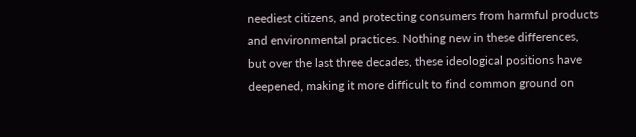neediest citizens, and protecting consumers from harmful products and environmental practices. Nothing new in these differences, but over the last three decades, these ideological positions have deepened, making it more difficult to find common ground on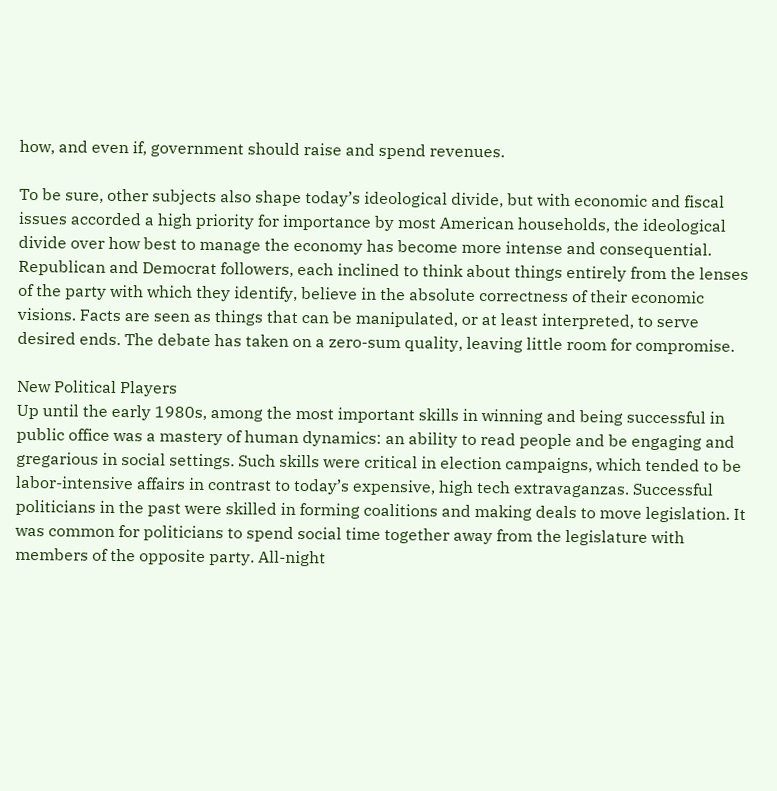how, and even if, government should raise and spend revenues.

To be sure, other subjects also shape today’s ideological divide, but with economic and fiscal issues accorded a high priority for importance by most American households, the ideological divide over how best to manage the economy has become more intense and consequential. Republican and Democrat followers, each inclined to think about things entirely from the lenses of the party with which they identify, believe in the absolute correctness of their economic visions. Facts are seen as things that can be manipulated, or at least interpreted, to serve desired ends. The debate has taken on a zero-sum quality, leaving little room for compromise.

New Political Players
Up until the early 1980s, among the most important skills in winning and being successful in public office was a mastery of human dynamics: an ability to read people and be engaging and gregarious in social settings. Such skills were critical in election campaigns, which tended to be labor-intensive affairs in contrast to today’s expensive, high tech extravaganzas. Successful politicians in the past were skilled in forming coalitions and making deals to move legislation. It was common for politicians to spend social time together away from the legislature with members of the opposite party. All-night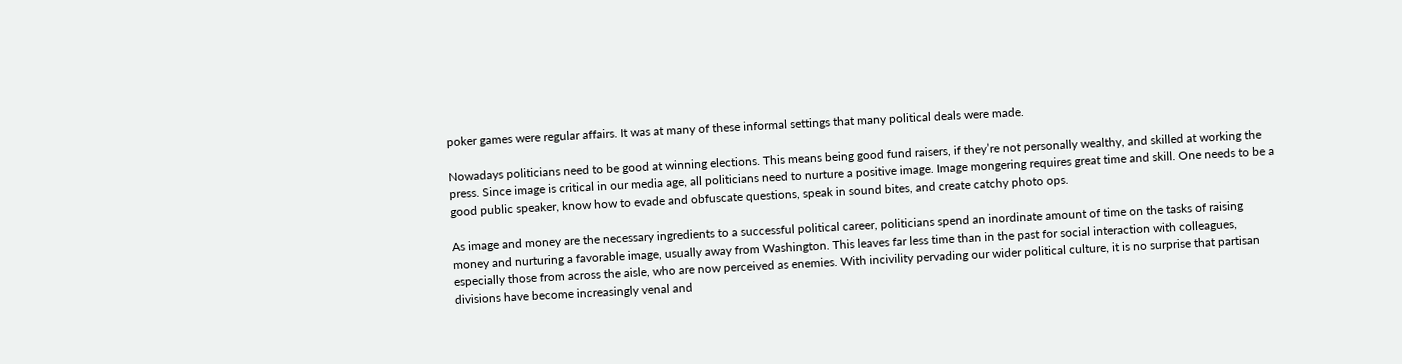poker games were regular affairs. It was at many of these informal settings that many political deals were made.

Nowadays politicians need to be good at winning elections. This means being good fund raisers, if they’re not personally wealthy, and skilled at working the press. Since image is critical in our media age, all politicians need to nurture a positive image. Image mongering requires great time and skill. One needs to be a good public speaker, know how to evade and obfuscate questions, speak in sound bites, and create catchy photo ops.

As image and money are the necessary ingredients to a successful political career, politicians spend an inordinate amount of time on the tasks of raising money and nurturing a favorable image, usually away from Washington. This leaves far less time than in the past for social interaction with colleagues, especially those from across the aisle, who are now perceived as enemies. With incivility pervading our wider political culture, it is no surprise that partisan divisions have become increasingly venal and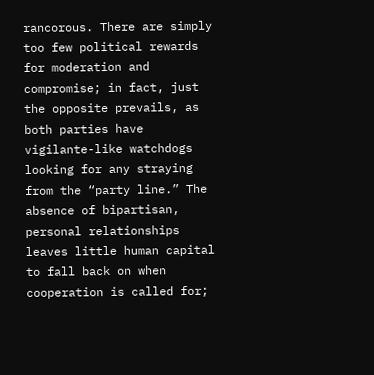rancorous. There are simply too few political rewards for moderation and compromise; in fact, just the opposite prevails, as both parties have vigilante-like watchdogs looking for any straying from the “party line.” The absence of bipartisan, personal relationships leaves little human capital to fall back on when cooperation is called for;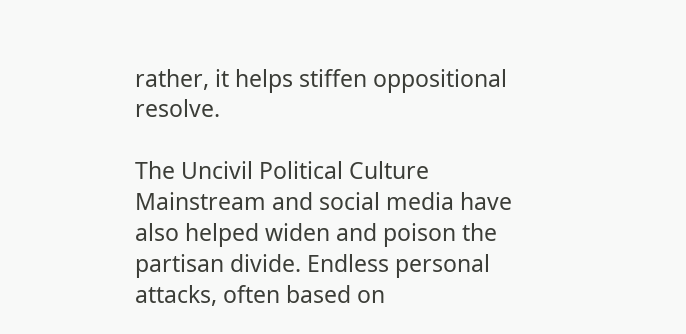rather, it helps stiffen oppositional resolve.

The Uncivil Political Culture
Mainstream and social media have also helped widen and poison the partisan divide. Endless personal attacks, often based on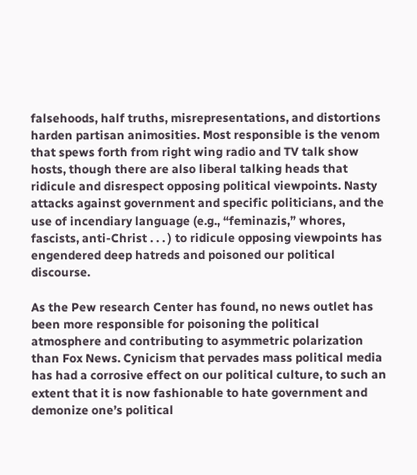falsehoods, half truths, misrepresentations, and distortions harden partisan animosities. Most responsible is the venom that spews forth from right wing radio and TV talk show hosts, though there are also liberal talking heads that ridicule and disrespect opposing political viewpoints. Nasty attacks against government and specific politicians, and the use of incendiary language (e.g., “feminazis,” whores, fascists, anti-Christ . . . ) to ridicule opposing viewpoints has engendered deep hatreds and poisoned our political discourse.

As the Pew research Center has found, no news outlet has been more responsible for poisoning the political atmosphere and contributing to asymmetric polarization than Fox News. Cynicism that pervades mass political media has had a corrosive effect on our political culture, to such an extent that it is now fashionable to hate government and demonize one’s political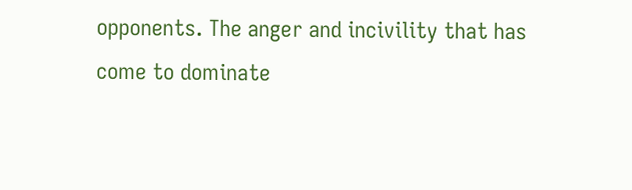opponents. The anger and incivility that has come to dominate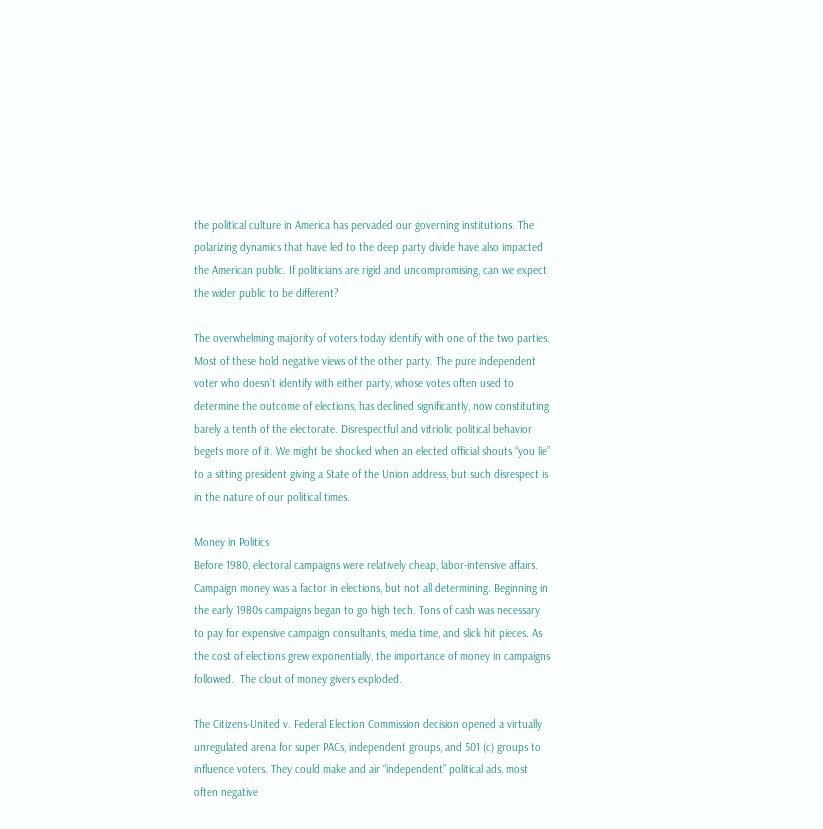the political culture in America has pervaded our governing institutions. The polarizing dynamics that have led to the deep party divide have also impacted the American public. If politicians are rigid and uncompromising, can we expect the wider public to be different?

The overwhelming majority of voters today identify with one of the two parties. Most of these hold negative views of the other party. The pure independent voter who doesn’t identify with either party, whose votes often used to determine the outcome of elections, has declined significantly, now constituting barely a tenth of the electorate. Disrespectful and vitriolic political behavior begets more of it. We might be shocked when an elected official shouts “you lie” to a sitting president giving a State of the Union address, but such disrespect is in the nature of our political times.

Money in Politics
Before 1980, electoral campaigns were relatively cheap, labor-intensive affairs. Campaign money was a factor in elections, but not all determining. Beginning in the early 1980s campaigns began to go high tech. Tons of cash was necessary to pay for expensive campaign consultants, media time, and slick hit pieces. As the cost of elections grew exponentially, the importance of money in campaigns followed.  The clout of money givers exploded.

The Citizens-United v. Federal Election Commission decision opened a virtually unregulated arena for super PACs, independent groups, and 501 (c) groups to influence voters. They could make and air “independent” political ads, most often negative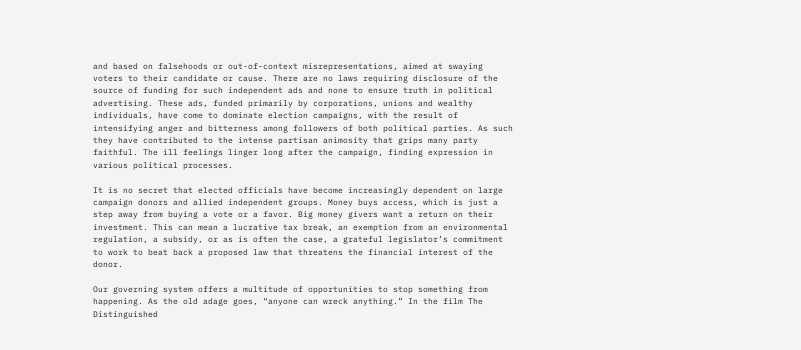and based on falsehoods or out-of-context misrepresentations, aimed at swaying voters to their candidate or cause. There are no laws requiring disclosure of the source of funding for such independent ads and none to ensure truth in political advertising. These ads, funded primarily by corporations, unions and wealthy individuals, have come to dominate election campaigns, with the result of intensifying anger and bitterness among followers of both political parties. As such they have contributed to the intense partisan animosity that grips many party faithful. The ill feelings linger long after the campaign, finding expression in various political processes.

It is no secret that elected officials have become increasingly dependent on large campaign donors and allied independent groups. Money buys access, which is just a step away from buying a vote or a favor. Big money givers want a return on their investment. This can mean a lucrative tax break, an exemption from an environmental regulation, a subsidy, or as is often the case, a grateful legislator’s commitment to work to beat back a proposed law that threatens the financial interest of the donor.

Our governing system offers a multitude of opportunities to stop something from happening. As the old adage goes, “anyone can wreck anything.” In the film The Distinguished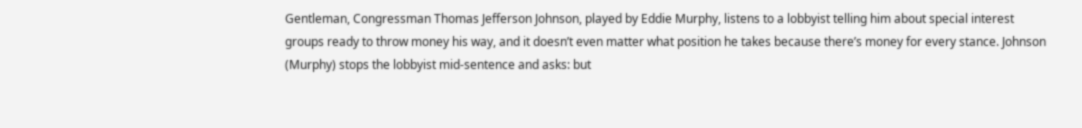Gentleman, Congressman Thomas Jefferson Johnson, played by Eddie Murphy, listens to a lobbyist telling him about special interest groups ready to throw money his way, and it doesn’t even matter what position he takes because there’s money for every stance. Johnson (Murphy) stops the lobbyist mid-sentence and asks: but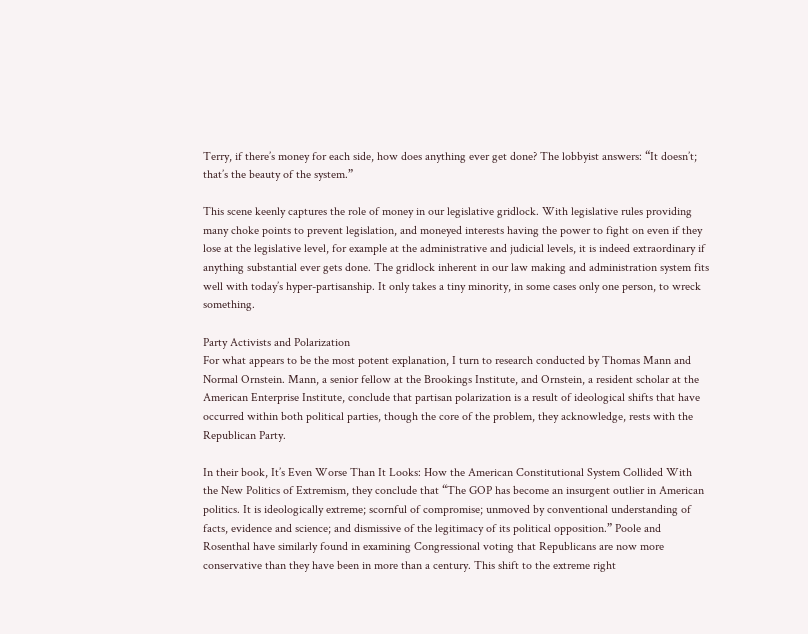Terry, if there’s money for each side, how does anything ever get done? The lobbyist answers: “It doesn’t; that’s the beauty of the system.”

This scene keenly captures the role of money in our legislative gridlock. With legislative rules providing many choke points to prevent legislation, and moneyed interests having the power to fight on even if they lose at the legislative level, for example at the administrative and judicial levels, it is indeed extraordinary if anything substantial ever gets done. The gridlock inherent in our law making and administration system fits well with today’s hyper-partisanship. It only takes a tiny minority, in some cases only one person, to wreck something.

Party Activists and Polarization
For what appears to be the most potent explanation, I turn to research conducted by Thomas Mann and Normal Ornstein. Mann, a senior fellow at the Brookings Institute, and Ornstein, a resident scholar at the American Enterprise Institute, conclude that partisan polarization is a result of ideological shifts that have occurred within both political parties, though the core of the problem, they acknowledge, rests with the Republican Party.

In their book, It’s Even Worse Than It Looks: How the American Constitutional System Collided With the New Politics of Extremism, they conclude that “The GOP has become an insurgent outlier in American politics. It is ideologically extreme; scornful of compromise; unmoved by conventional understanding of facts, evidence and science; and dismissive of the legitimacy of its political opposition.” Poole and Rosenthal have similarly found in examining Congressional voting that Republicans are now more conservative than they have been in more than a century. This shift to the extreme right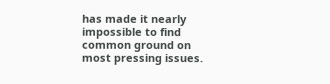has made it nearly impossible to find common ground on most pressing issues.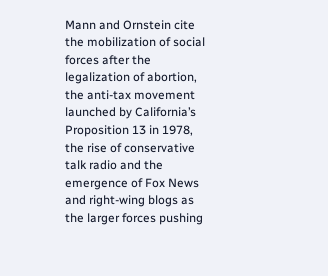Mann and Ornstein cite the mobilization of social forces after the legalization of abortion, the anti-tax movement launched by California’s Proposition 13 in 1978, the rise of conservative talk radio and the emergence of Fox News and right-wing blogs as the larger forces pushing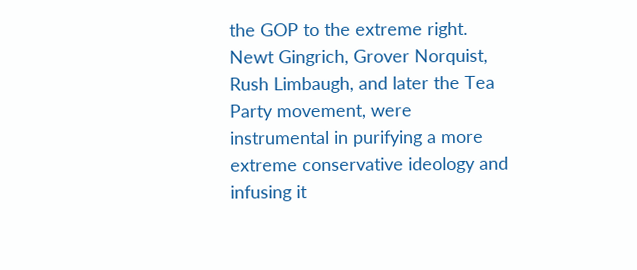the GOP to the extreme right. Newt Gingrich, Grover Norquist, Rush Limbaugh, and later the Tea Party movement, were instrumental in purifying a more extreme conservative ideology and infusing it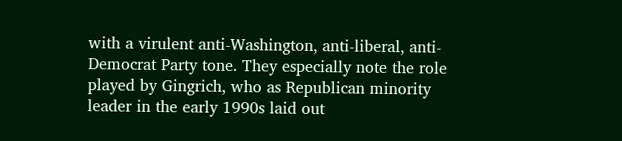with a virulent anti-Washington, anti-liberal, anti-Democrat Party tone. They especially note the role played by Gingrich, who as Republican minority leader in the early 1990s laid out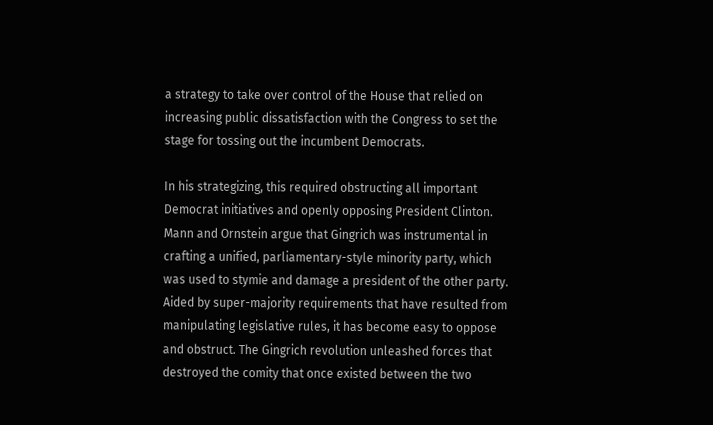a strategy to take over control of the House that relied on increasing public dissatisfaction with the Congress to set the stage for tossing out the incumbent Democrats.

In his strategizing, this required obstructing all important Democrat initiatives and openly opposing President Clinton. Mann and Ornstein argue that Gingrich was instrumental in crafting a unified, parliamentary-style minority party, which was used to stymie and damage a president of the other party. Aided by super-majority requirements that have resulted from manipulating legislative rules, it has become easy to oppose and obstruct. The Gingrich revolution unleashed forces that destroyed the comity that once existed between the two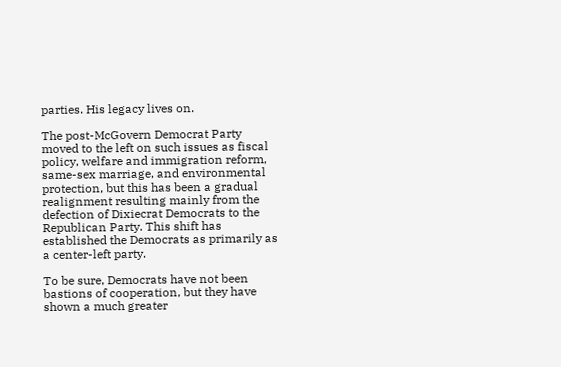parties. His legacy lives on.

The post-McGovern Democrat Party moved to the left on such issues as fiscal policy, welfare and immigration reform, same-sex marriage, and environmental protection, but this has been a gradual realignment resulting mainly from the defection of Dixiecrat Democrats to the Republican Party. This shift has established the Democrats as primarily as a center-left party.

To be sure, Democrats have not been bastions of cooperation, but they have shown a much greater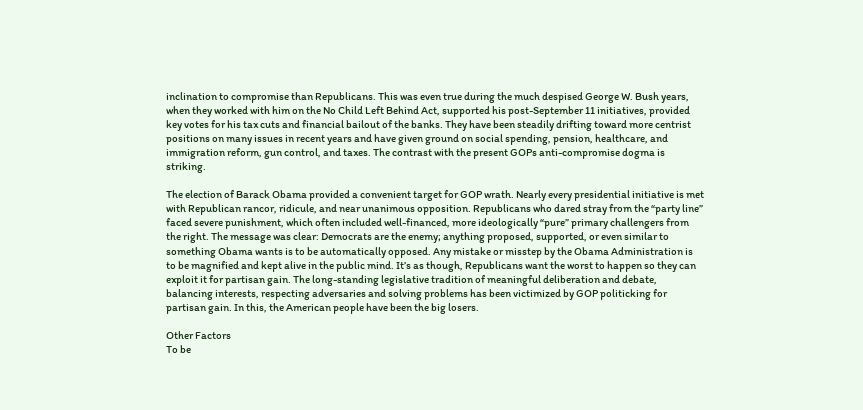inclination to compromise than Republicans. This was even true during the much despised George W. Bush years, when they worked with him on the No Child Left Behind Act, supported his post-September 11 initiatives, provided key votes for his tax cuts and financial bailout of the banks. They have been steadily drifting toward more centrist positions on many issues in recent years and have given ground on social spending, pension, healthcare, and immigration reform, gun control, and taxes. The contrast with the present GOPs anti-compromise dogma is striking.

The election of Barack Obama provided a convenient target for GOP wrath. Nearly every presidential initiative is met with Republican rancor, ridicule, and near unanimous opposition. Republicans who dared stray from the “party line” faced severe punishment, which often included well-financed, more ideologically “pure” primary challengers from the right. The message was clear: Democrats are the enemy; anything proposed, supported, or even similar to something Obama wants is to be automatically opposed. Any mistake or misstep by the Obama Administration is to be magnified and kept alive in the public mind. It’s as though, Republicans want the worst to happen so they can exploit it for partisan gain. The long-standing legislative tradition of meaningful deliberation and debate, balancing interests, respecting adversaries and solving problems has been victimized by GOP politicking for partisan gain. In this, the American people have been the big losers.

Other Factors
To be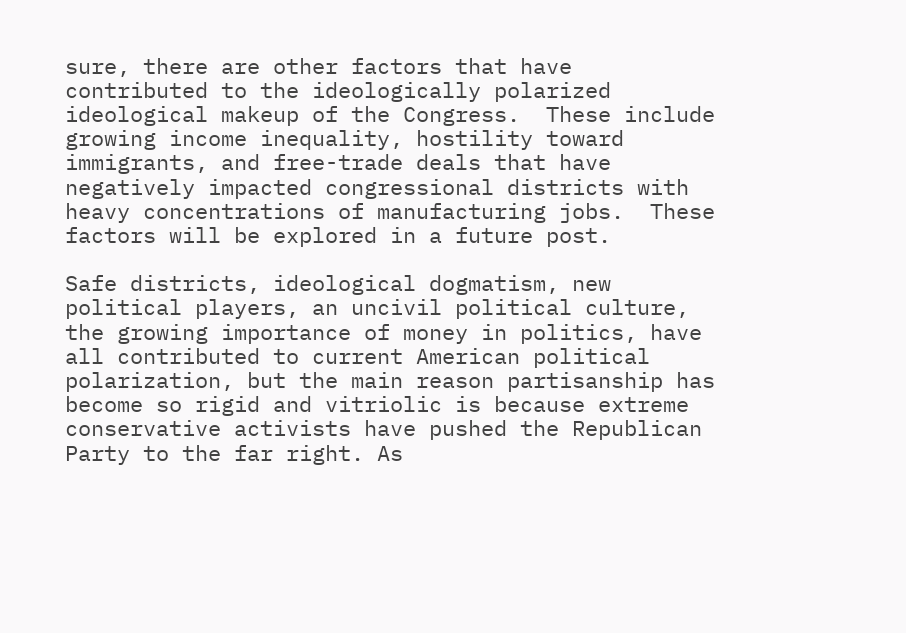sure, there are other factors that have contributed to the ideologically polarized ideological makeup of the Congress.  These include growing income inequality, hostility toward immigrants, and free-trade deals that have negatively impacted congressional districts with heavy concentrations of manufacturing jobs.  These factors will be explored in a future post.

Safe districts, ideological dogmatism, new political players, an uncivil political culture, the growing importance of money in politics, have all contributed to current American political polarization, but the main reason partisanship has become so rigid and vitriolic is because extreme conservative activists have pushed the Republican Party to the far right. As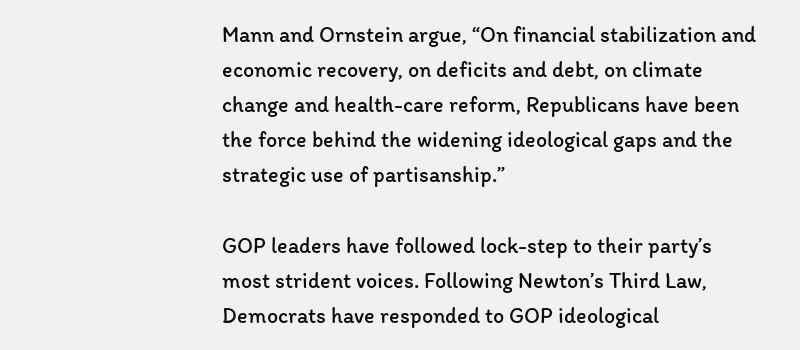Mann and Ornstein argue, “On financial stabilization and economic recovery, on deficits and debt, on climate change and health-care reform, Republicans have been the force behind the widening ideological gaps and the strategic use of partisanship.”

GOP leaders have followed lock-step to their party’s most strident voices. Following Newton’s Third Law, Democrats have responded to GOP ideological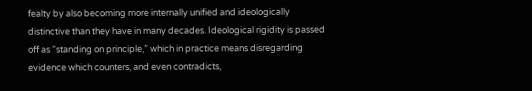fealty by also becoming more internally unified and ideologically distinctive than they have in many decades. Ideological rigidity is passed off as “standing on principle,” which in practice means disregarding evidence which counters, and even contradicts,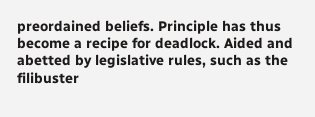preordained beliefs. Principle has thus become a recipe for deadlock. Aided and abetted by legislative rules, such as the filibuster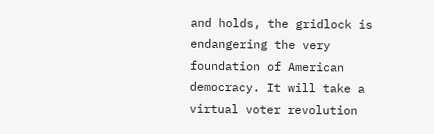and holds, the gridlock is endangering the very foundation of American democracy. It will take a virtual voter revolution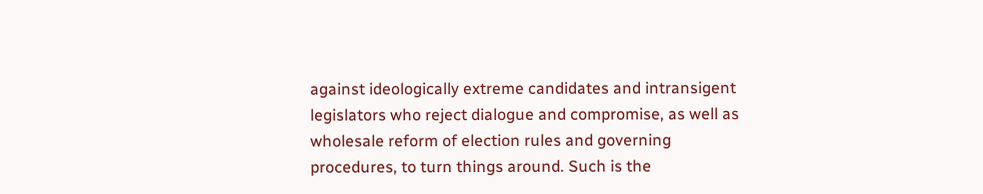against ideologically extreme candidates and intransigent legislators who reject dialogue and compromise, as well as wholesale reform of election rules and governing procedures, to turn things around. Such is the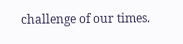challenge of our times.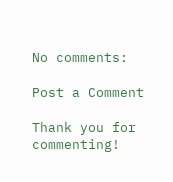No comments:

Post a Comment

Thank you for commenting!